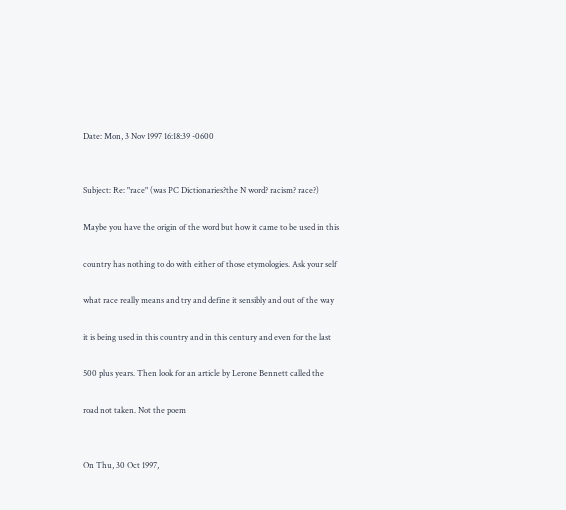Date: Mon, 3 Nov 1997 16:18:39 -0600


Subject: Re: "race" (was PC Dictionaries?the N word? racism? race?)

Maybe you have the origin of the word but how it came to be used in this

country has nothing to do with either of those etymologies. Ask your self

what race really means and try and define it sensibly and out of the way

it is being used in this country and in this century and even for the last

500 plus years. Then look for an article by Lerone Bennett called the

road not taken. Not the poem


On Thu, 30 Oct 1997,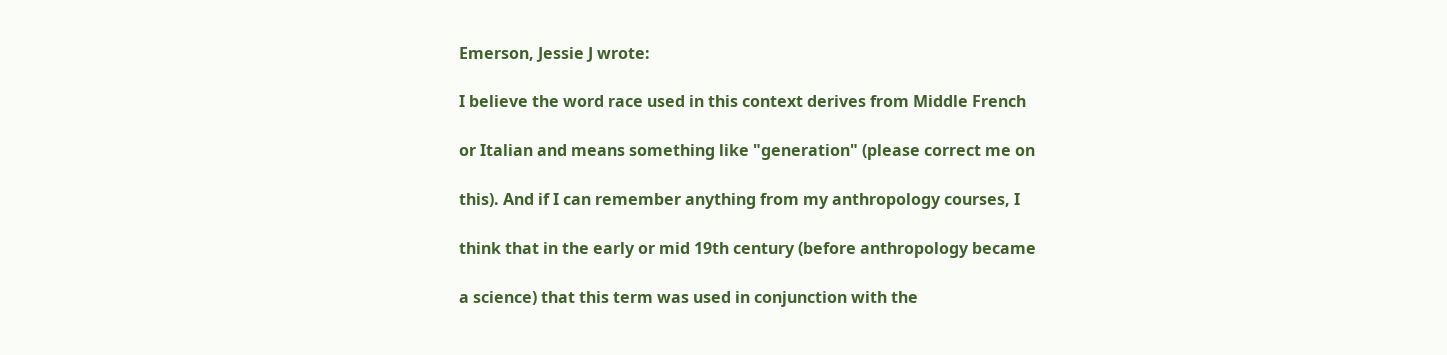Emerson, Jessie J wrote:

I believe the word race used in this context derives from Middle French

or Italian and means something like "generation" (please correct me on

this). And if I can remember anything from my anthropology courses, I

think that in the early or mid 19th century (before anthropology became

a science) that this term was used in conjunction with the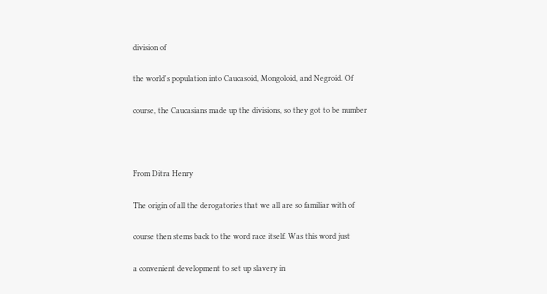division of

the world's population into Caucasoid, Mongoloid, and Negroid. Of

course, the Caucasians made up the divisions, so they got to be number



From Ditra Henry

The origin of all the derogatories that we all are so familiar with of

course then stems back to the word race itself. Was this word just

a convenient development to set up slavery in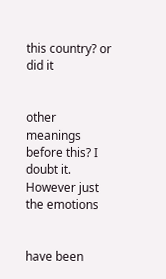this country? or did it


other meanings before this? I doubt it. However just the emotions


have been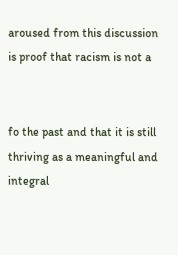aroused from this discussion is proof that racism is not a


fo the past and that it is still thriving as a meaningful and integral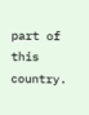part of this country.